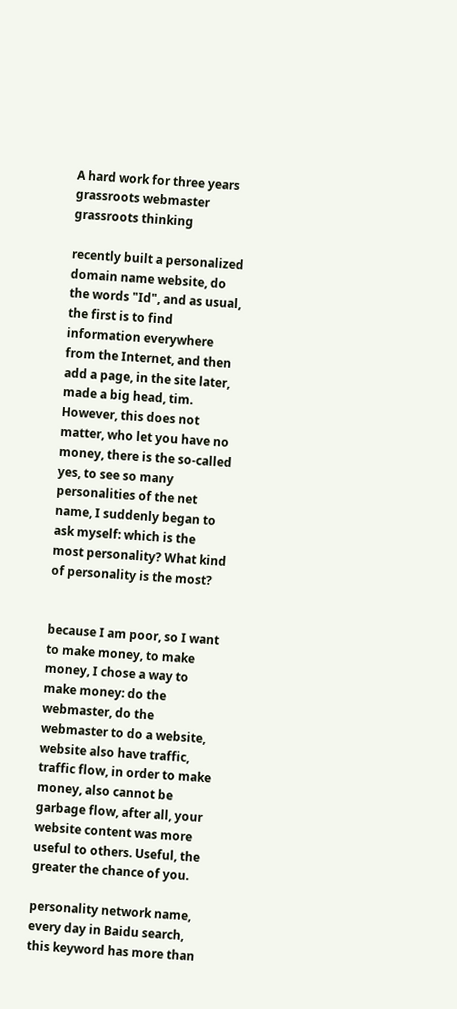A hard work for three years grassroots webmaster grassroots thinking

recently built a personalized domain name website, do the words "Id", and as usual, the first is to find information everywhere from the Internet, and then add a page, in the site later, made a big head, tim. However, this does not matter, who let you have no money, there is the so-called yes, to see so many personalities of the net name, I suddenly began to ask myself: which is the most personality? What kind of personality is the most?


because I am poor, so I want to make money, to make money, I chose a way to make money: do the webmaster, do the webmaster to do a website, website also have traffic, traffic flow, in order to make money, also cannot be garbage flow, after all, your website content was more useful to others. Useful, the greater the chance of you.

personality network name, every day in Baidu search, this keyword has more than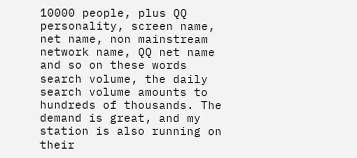10000 people, plus QQ personality, screen name, net name, non mainstream network name, QQ net name and so on these words search volume, the daily search volume amounts to hundreds of thousands. The demand is great, and my station is also running on their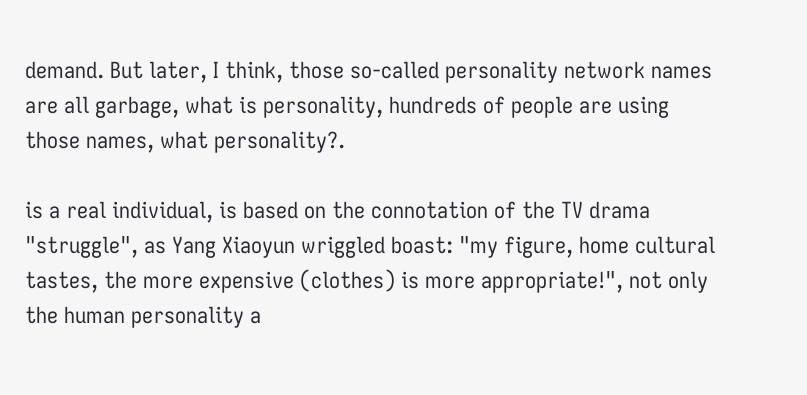demand. But later, I think, those so-called personality network names are all garbage, what is personality, hundreds of people are using those names, what personality?.

is a real individual, is based on the connotation of the TV drama "struggle", as Yang Xiaoyun wriggled boast: "my figure, home cultural tastes, the more expensive (clothes) is more appropriate!", not only the human personality a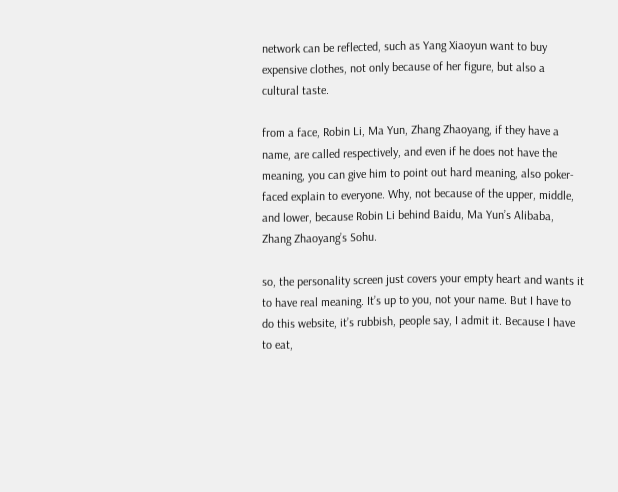network can be reflected, such as Yang Xiaoyun want to buy expensive clothes, not only because of her figure, but also a cultural taste.

from a face, Robin Li, Ma Yun, Zhang Zhaoyang, if they have a name, are called respectively, and even if he does not have the meaning, you can give him to point out hard meaning, also poker-faced explain to everyone. Why, not because of the upper, middle, and lower, because Robin Li behind Baidu, Ma Yun’s Alibaba, Zhang Zhaoyang’s Sohu.

so, the personality screen just covers your empty heart and wants it to have real meaning. It’s up to you, not your name. But I have to do this website, it’s rubbish, people say, I admit it. Because I have to eat,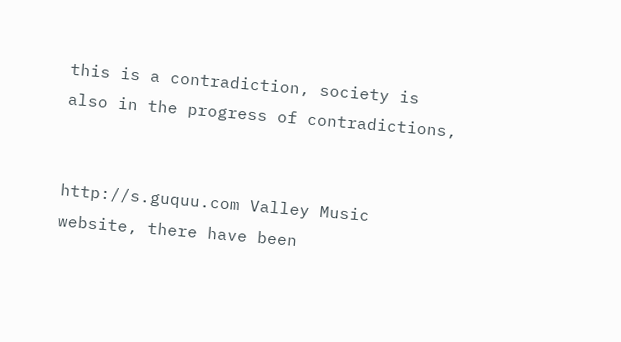this is a contradiction, society is also in the progress of contradictions,


http://s.guquu.com Valley Music website, there have been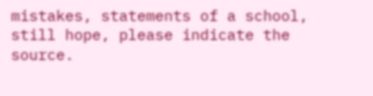mistakes, statements of a school, still hope, please indicate the source.